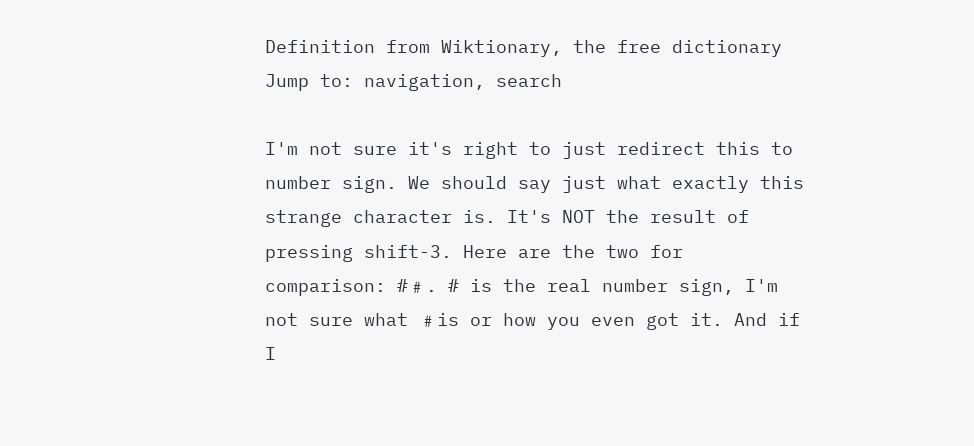Definition from Wiktionary, the free dictionary
Jump to: navigation, search

I'm not sure it's right to just redirect this to number sign. We should say just what exactly this strange character is. It's NOT the result of pressing shift-3. Here are the two for comparison: #﹟. # is the real number sign, I'm not sure what ﹟is or how you even got it. And if I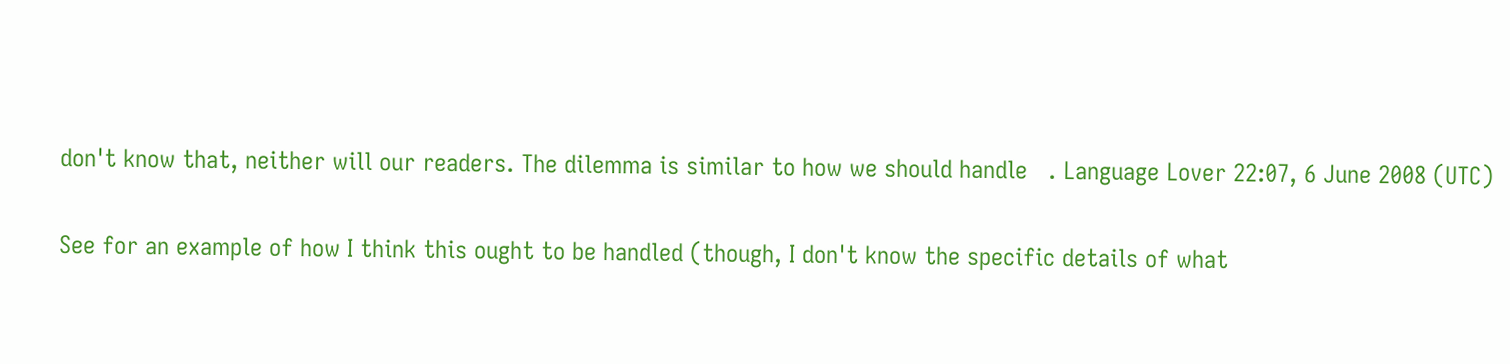don't know that, neither will our readers. The dilemma is similar to how we should handle   . Language Lover 22:07, 6 June 2008 (UTC)

See for an example of how I think this ought to be handled (though, I don't know the specific details of what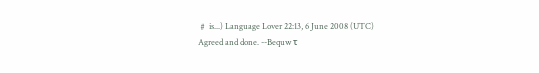﹟ is...) Language Lover 22:13, 6 June 2008 (UTC)
Agreed and done. --Bequw τ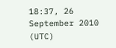18:37, 26 September 2010 (UTC)